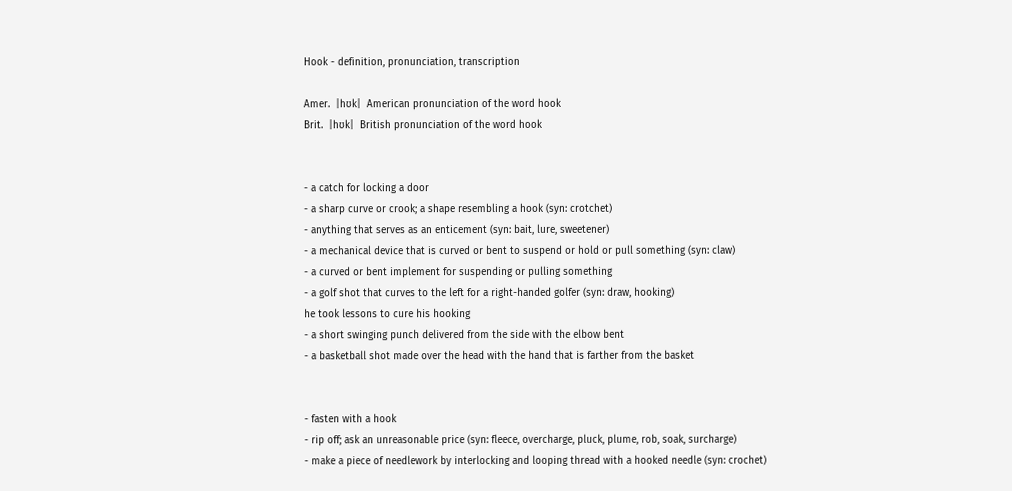Hook - definition, pronunciation, transcription

Amer.  |hʊk|  American pronunciation of the word hook
Brit.  |hʊk|  British pronunciation of the word hook


- a catch for locking a door
- a sharp curve or crook; a shape resembling a hook (syn: crotchet)
- anything that serves as an enticement (syn: bait, lure, sweetener)
- a mechanical device that is curved or bent to suspend or hold or pull something (syn: claw)
- a curved or bent implement for suspending or pulling something
- a golf shot that curves to the left for a right-handed golfer (syn: draw, hooking)
he took lessons to cure his hooking
- a short swinging punch delivered from the side with the elbow bent
- a basketball shot made over the head with the hand that is farther from the basket


- fasten with a hook
- rip off; ask an unreasonable price (syn: fleece, overcharge, pluck, plume, rob, soak, surcharge)
- make a piece of needlework by interlocking and looping thread with a hooked needle (syn: crochet)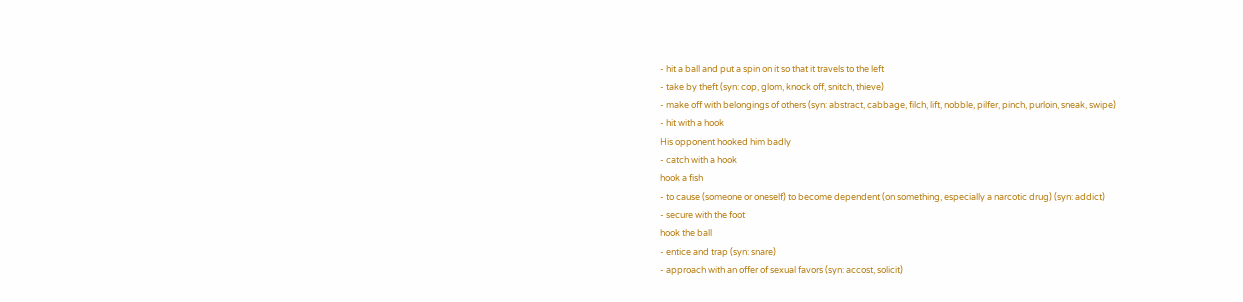- hit a ball and put a spin on it so that it travels to the left
- take by theft (syn: cop, glom, knock off, snitch, thieve)
- make off with belongings of others (syn: abstract, cabbage, filch, lift, nobble, pilfer, pinch, purloin, sneak, swipe)
- hit with a hook
His opponent hooked him badly
- catch with a hook
hook a fish
- to cause (someone or oneself) to become dependent (on something, especially a narcotic drug) (syn: addict)
- secure with the foot
hook the ball
- entice and trap (syn: snare)
- approach with an offer of sexual favors (syn: accost, solicit)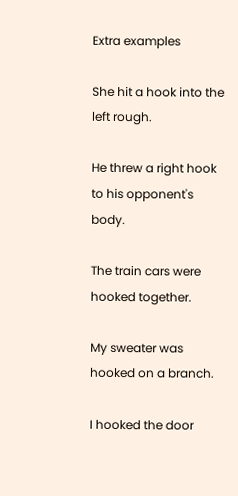Extra examples

She hit a hook into the left rough.

He threw a right hook to his opponent's body.

The train cars were hooked together.

My sweater was hooked on a branch.

I hooked the door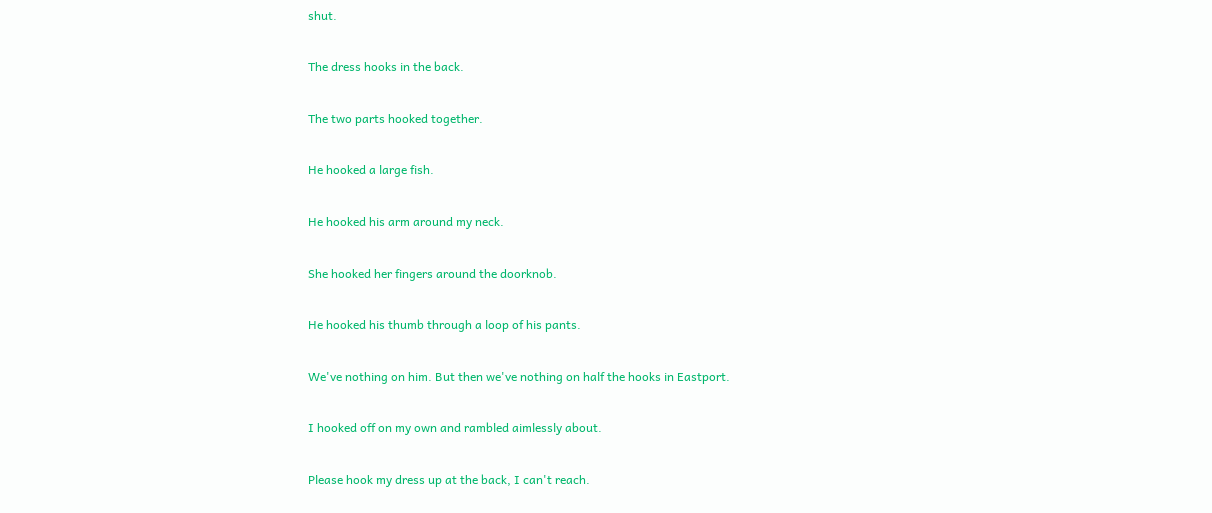shut.

The dress hooks in the back.

The two parts hooked together.

He hooked a large fish.

He hooked his arm around my neck.

She hooked her fingers around the doorknob.

He hooked his thumb through a loop of his pants.

We've nothing on him. But then we've nothing on half the hooks in Eastport.

I hooked off on my own and rambled aimlessly about.

Please hook my dress up at the back, I can't reach.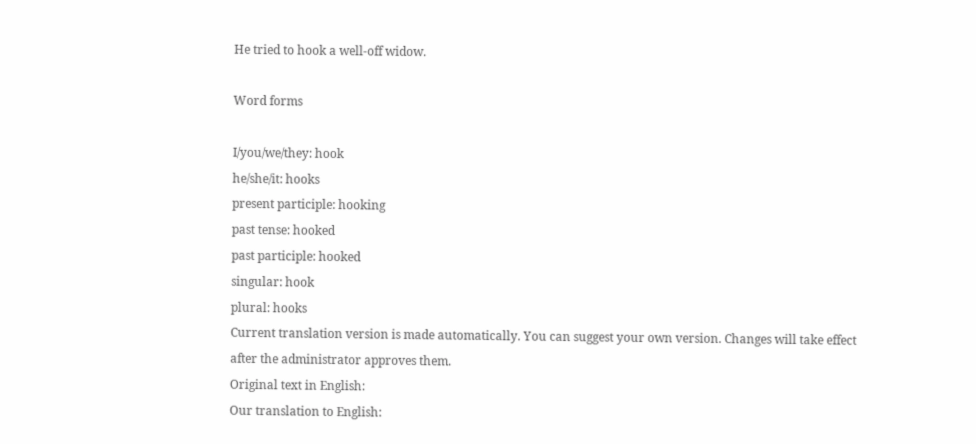He tried to hook a well-off widow.

Word forms

I/you/we/they: hook
he/she/it: hooks
present participle: hooking
past tense: hooked
past participle: hooked
singular: hook
plural: hooks
Current translation version is made automatically. You can suggest your own version. Changes will take effect after the administrator approves them.
Original text in English:
Our translation to English: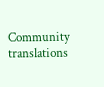Community translations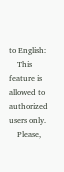to English:
    This feature is allowed to authorized users only.
    Please,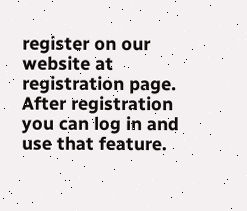register on our website at registration page. After registration you can log in and use that feature.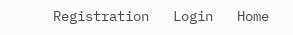Registration   Login   Home